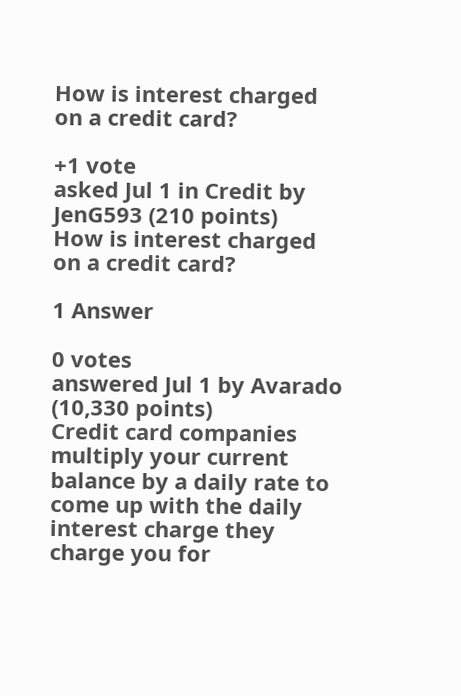How is interest charged on a credit card?

+1 vote
asked Jul 1 in Credit by JenG593 (210 points)
How is interest charged on a credit card?

1 Answer

0 votes
answered Jul 1 by Avarado (10,330 points)
Credit card companies multiply your current balance by a daily rate to come up with the daily interest charge they charge you for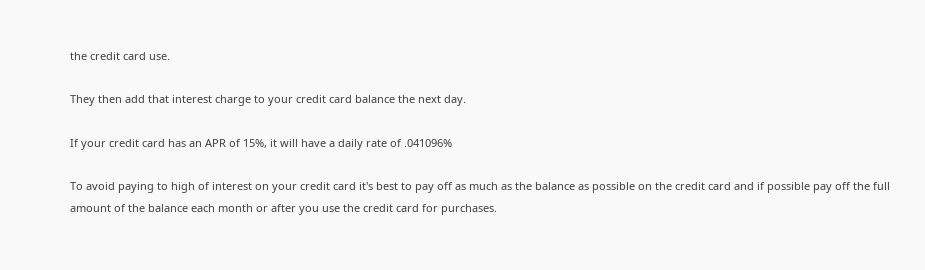the credit card use.

They then add that interest charge to your credit card balance the next day.

If your credit card has an APR of 15%, it will have a daily rate of .041096%

To avoid paying to high of interest on your credit card it's best to pay off as much as the balance as possible on the credit card and if possible pay off the full amount of the balance each month or after you use the credit card for purchases.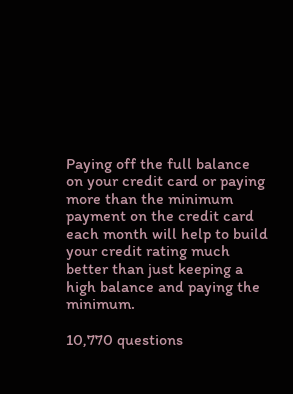Paying off the full balance on your credit card or paying more than the minimum payment on the credit card each month will help to build your credit rating much better than just keeping a high balance and paying the minimum.

10,770 questions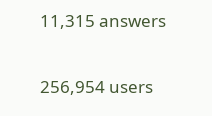11,315 answers


256,954 users